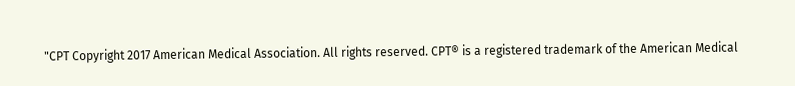"CPT Copyright 2017 American Medical Association. All rights reserved. CPT® is a registered trademark of the American Medical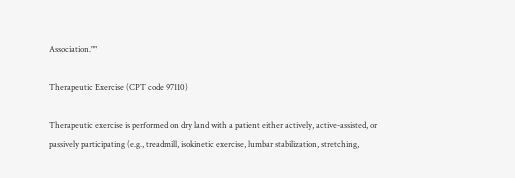Association.""

Therapeutic Exercise (CPT code 97110)

Therapeutic exercise is performed on dry land with a patient either actively, active-assisted, or passively participating (e.g., treadmill, isokinetic exercise, lumbar stabilization, stretching,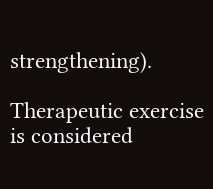strengthening).

Therapeutic exercise is considered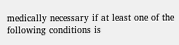medically necessary if at least one of the following conditions is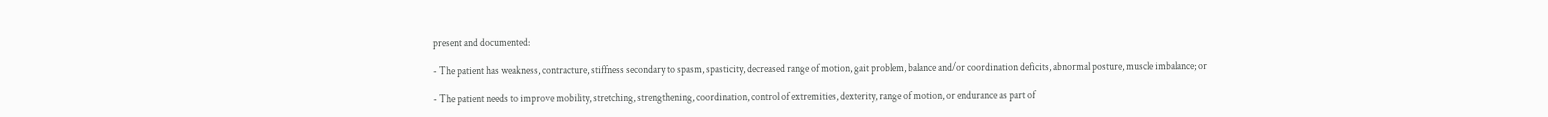present and documented:

- The patient has weakness, contracture, stiffness secondary to spasm, spasticity, decreased range of motion, gait problem, balance and/or coordination deficits, abnormal posture, muscle imbalance; or

- The patient needs to improve mobility, stretching, strengthening, coordination, control of extremities, dexterity, range of motion, or endurance as part of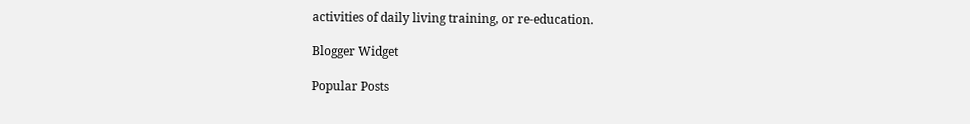activities of daily living training, or re-education.

Blogger Widget

Popular Posts